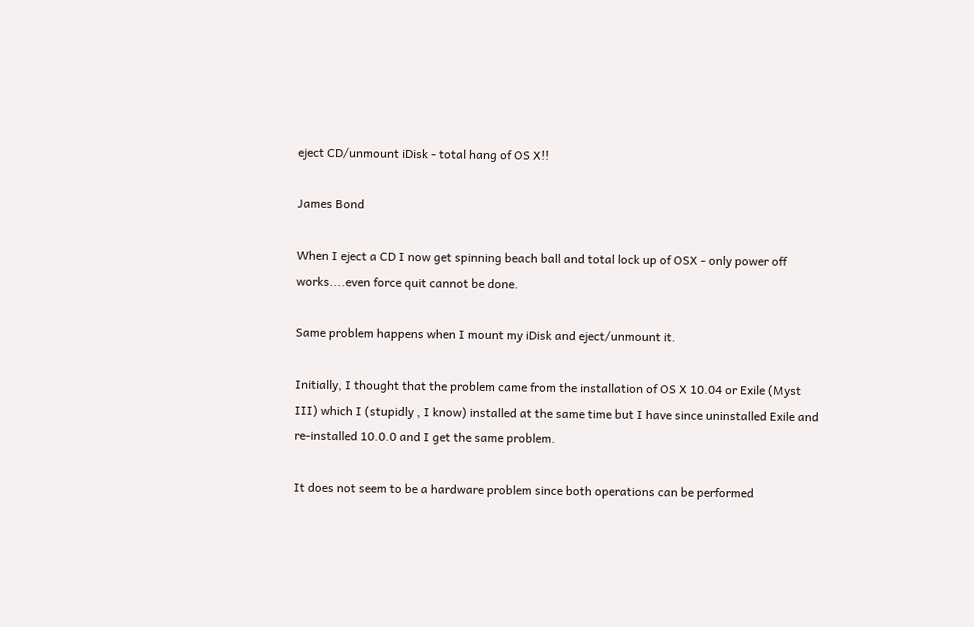eject CD/unmount iDisk - total hang of OS X!!

James Bond

When I eject a CD I now get spinning beach ball and total lock up of OSX - only power off works....even force quit cannot be done.

Same problem happens when I mount my iDisk and eject/unmount it.

Initially, I thought that the problem came from the installation of OS X 10.04 or Exile (Myst III) which I (stupidly , I know) installed at the same time but I have since uninstalled Exile and re-installed 10.0.0 and I get the same problem.

It does not seem to be a hardware problem since both operations can be performed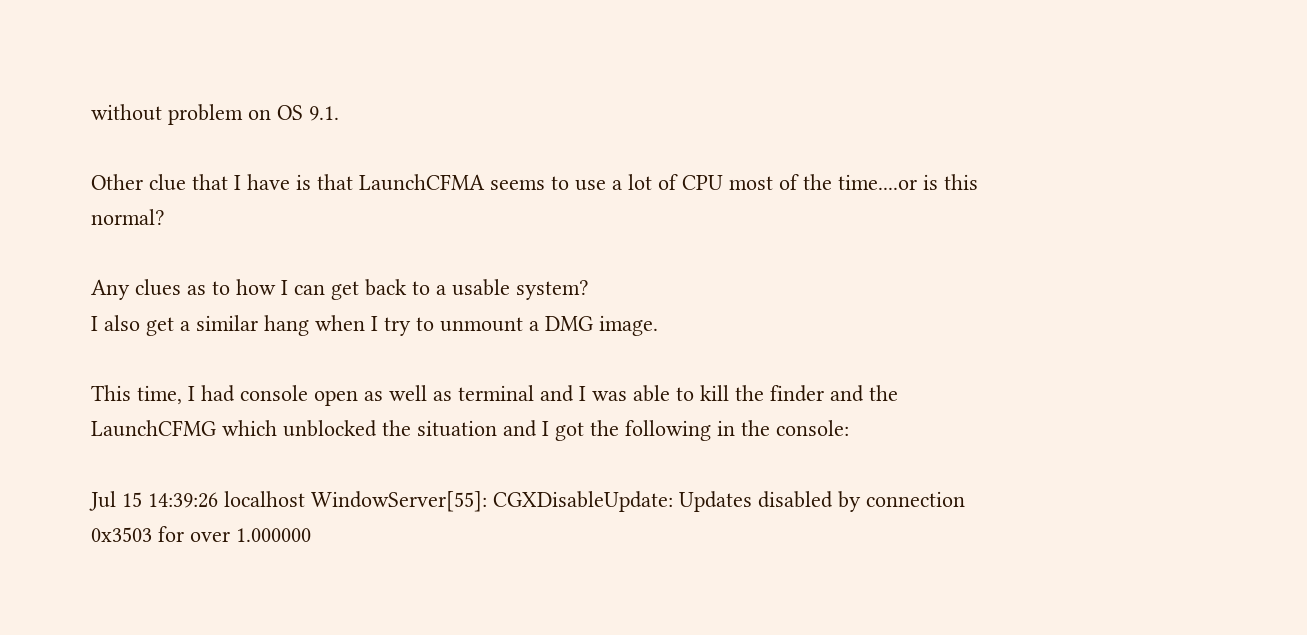without problem on OS 9.1.

Other clue that I have is that LaunchCFMA seems to use a lot of CPU most of the time....or is this normal?

Any clues as to how I can get back to a usable system?
I also get a similar hang when I try to unmount a DMG image.

This time, I had console open as well as terminal and I was able to kill the finder and the LaunchCFMG which unblocked the situation and I got the following in the console:

Jul 15 14:39:26 localhost WindowServer[55]: CGXDisableUpdate: Updates disabled by connection 0x3503 for over 1.000000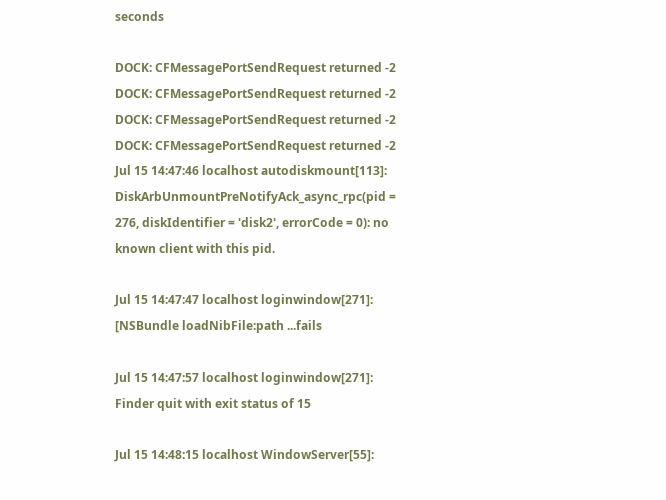seconds

DOCK: CFMessagePortSendRequest returned -2
DOCK: CFMessagePortSendRequest returned -2
DOCK: CFMessagePortSendRequest returned -2
DOCK: CFMessagePortSendRequest returned -2
Jul 15 14:47:46 localhost autodiskmount[113]: DiskArbUnmountPreNotifyAck_async_rpc(pid = 276, diskIdentifier = 'disk2', errorCode = 0): no known client with this pid.

Jul 15 14:47:47 localhost loginwindow[271]: [NSBundle loadNibFile:path ...fails

Jul 15 14:47:57 localhost loginwindow[271]: Finder quit with exit status of 15

Jul 15 14:48:15 localhost WindowServer[55]: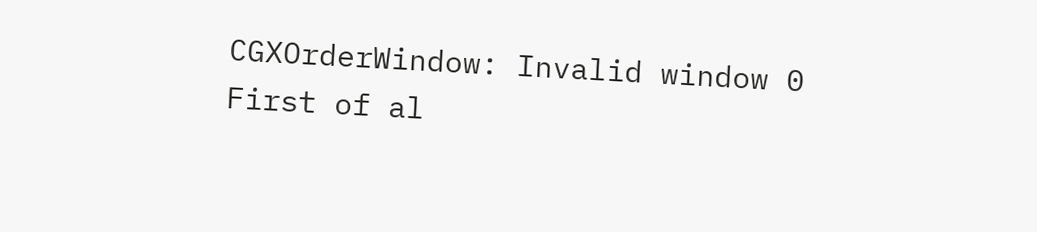CGXOrderWindow: Invalid window 0
First of al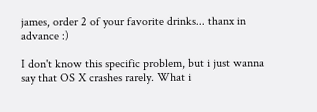james, order 2 of your favorite drinks... thanx in advance :)

I don't know this specific problem, but i just wanna say that OS X crashes rarely. What i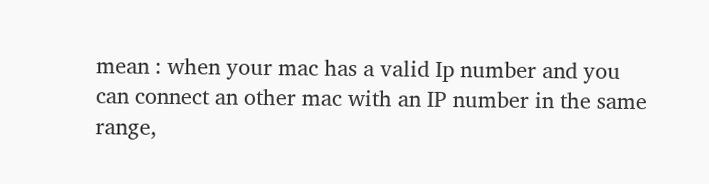mean : when your mac has a valid Ip number and you can connect an other mac with an IP number in the same range,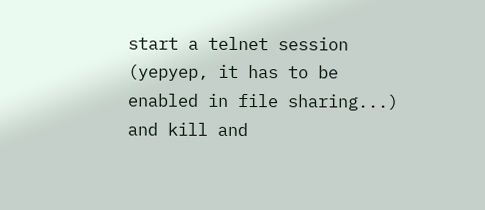start a telnet session (yepyep, it has to be enabled in file sharing...) and kill and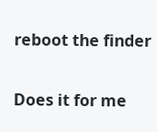reboot the finder

Does it for me